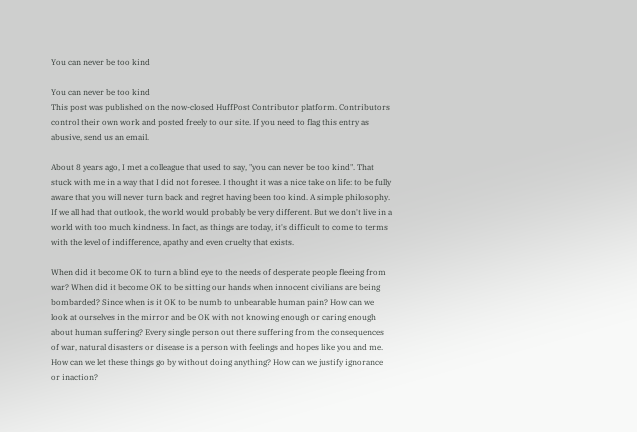You can never be too kind

You can never be too kind
This post was published on the now-closed HuffPost Contributor platform. Contributors control their own work and posted freely to our site. If you need to flag this entry as abusive, send us an email.

About 8 years ago, I met a colleague that used to say, "you can never be too kind". That stuck with me in a way that I did not foresee. I thought it was a nice take on life: to be fully aware that you will never turn back and regret having been too kind. A simple philosophy. If we all had that outlook, the world would probably be very different. But we don't live in a world with too much kindness. In fact, as things are today, it's difficult to come to terms with the level of indifference, apathy and even cruelty that exists.

When did it become OK to turn a blind eye to the needs of desperate people fleeing from war? When did it become OK to be sitting our hands when innocent civilians are being bombarded? Since when is it OK to be numb to unbearable human pain? How can we look at ourselves in the mirror and be OK with not knowing enough or caring enough about human suffering? Every single person out there suffering from the consequences of war, natural disasters or disease is a person with feelings and hopes like you and me. How can we let these things go by without doing anything? How can we justify ignorance or inaction?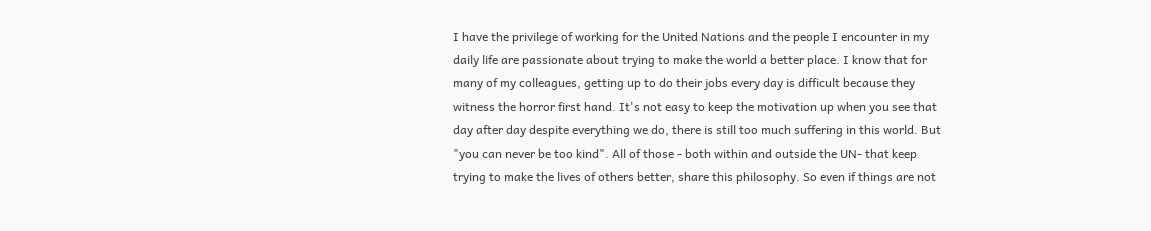I have the privilege of working for the United Nations and the people I encounter in my daily life are passionate about trying to make the world a better place. I know that for many of my colleagues, getting up to do their jobs every day is difficult because they witness the horror first hand. It's not easy to keep the motivation up when you see that day after day despite everything we do, there is still too much suffering in this world. But "you can never be too kind". All of those - both within and outside the UN- that keep trying to make the lives of others better, share this philosophy. So even if things are not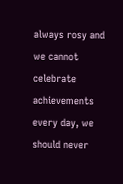always rosy and we cannot celebrate achievements every day, we should never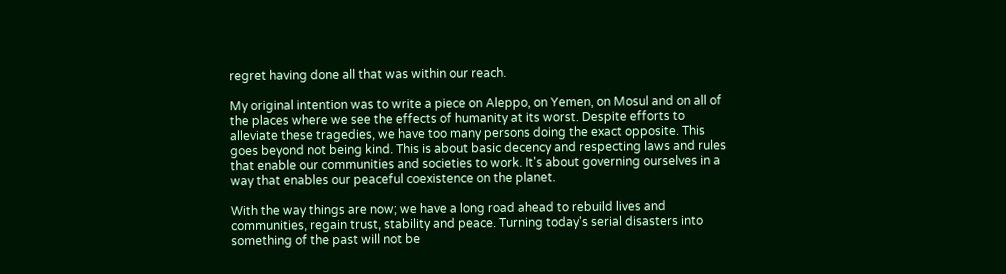regret having done all that was within our reach.

My original intention was to write a piece on Aleppo, on Yemen, on Mosul and on all of the places where we see the effects of humanity at its worst. Despite efforts to alleviate these tragedies, we have too many persons doing the exact opposite. This goes beyond not being kind. This is about basic decency and respecting laws and rules that enable our communities and societies to work. It's about governing ourselves in a way that enables our peaceful coexistence on the planet.

With the way things are now; we have a long road ahead to rebuild lives and communities, regain trust, stability and peace. Turning today's serial disasters into something of the past will not be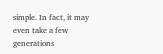simple. In fact, it may even take a few generations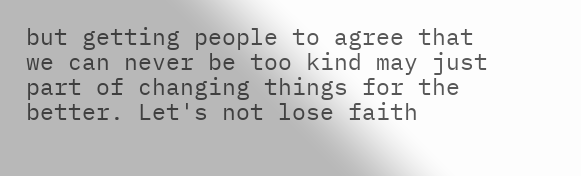but getting people to agree that we can never be too kind may just part of changing things for the better. Let's not lose faith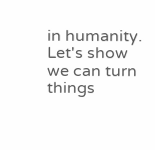in humanity. Let's show we can turn things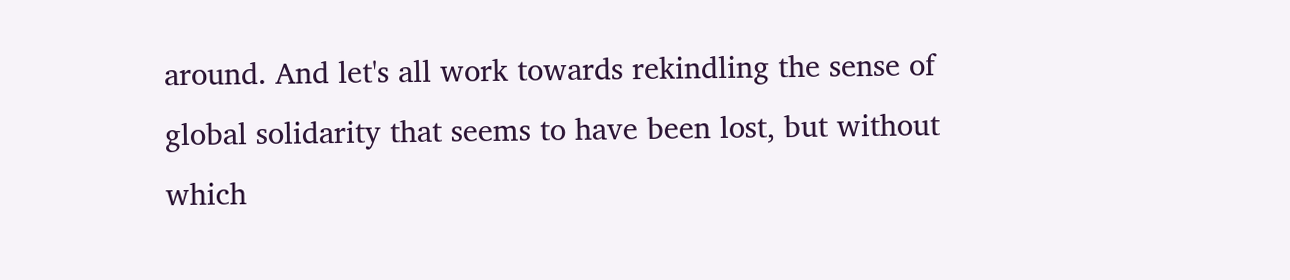around. And let's all work towards rekindling the sense of global solidarity that seems to have been lost, but without which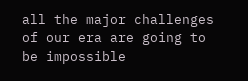all the major challenges of our era are going to be impossible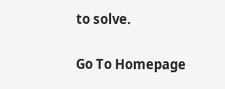to solve.

Go To Homepage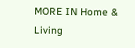MORE IN Home & Living